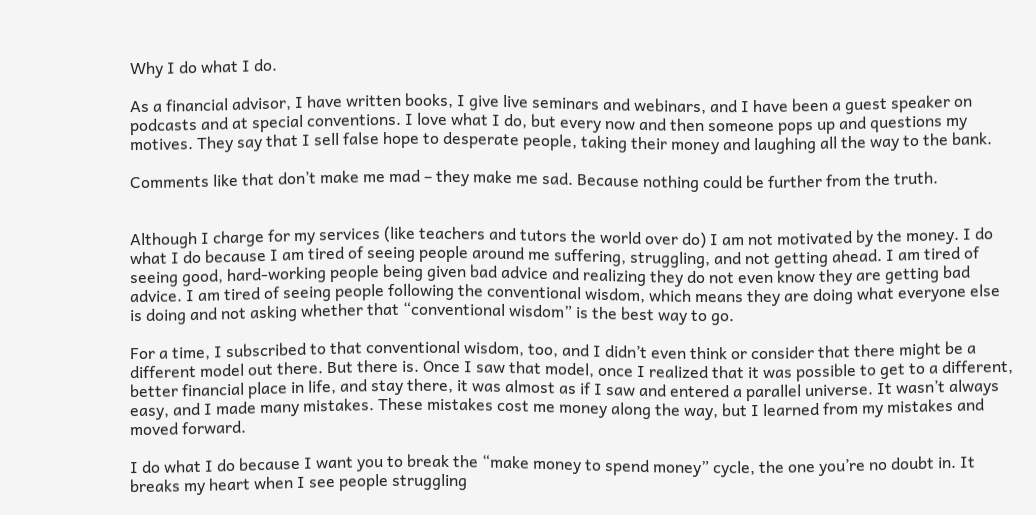Why I do what I do.

As a financial advisor, I have written books, I give live seminars and webinars, and I have been a guest speaker on podcasts and at special conventions. I love what I do, but every now and then someone pops up and questions my motives. They say that I sell false hope to desperate people, taking their money and laughing all the way to the bank.

Comments like that don’t make me mad – they make me sad. Because nothing could be further from the truth.


Although I charge for my services (like teachers and tutors the world over do) I am not motivated by the money. I do what I do because I am tired of seeing people around me suffering, struggling, and not getting ahead. I am tired of seeing good, hard-working people being given bad advice and realizing they do not even know they are getting bad advice. I am tired of seeing people following the conventional wisdom, which means they are doing what everyone else is doing and not asking whether that “conventional wisdom” is the best way to go.

For a time, I subscribed to that conventional wisdom, too, and I didn’t even think or consider that there might be a different model out there. But there is. Once I saw that model, once I realized that it was possible to get to a different, better financial place in life, and stay there, it was almost as if I saw and entered a parallel universe. It wasn’t always easy, and I made many mistakes. These mistakes cost me money along the way, but I learned from my mistakes and moved forward.

I do what I do because I want you to break the “make money to spend money” cycle, the one you’re no doubt in. It breaks my heart when I see people struggling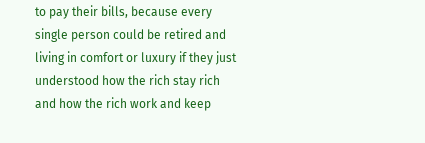to pay their bills, because every single person could be retired and living in comfort or luxury if they just understood how the rich stay rich and how the rich work and keep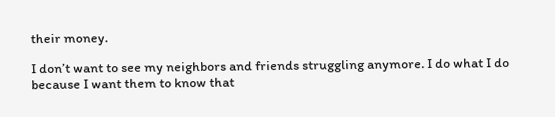their money.

I don’t want to see my neighbors and friends struggling anymore. I do what I do because I want them to know that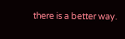there is a better way.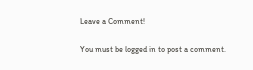Leave a Comment!

You must be logged in to post a comment.